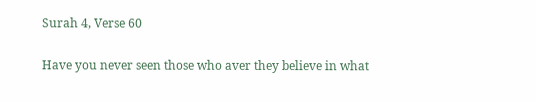Surah 4, Verse 60

Have you never seen those who aver they believe in what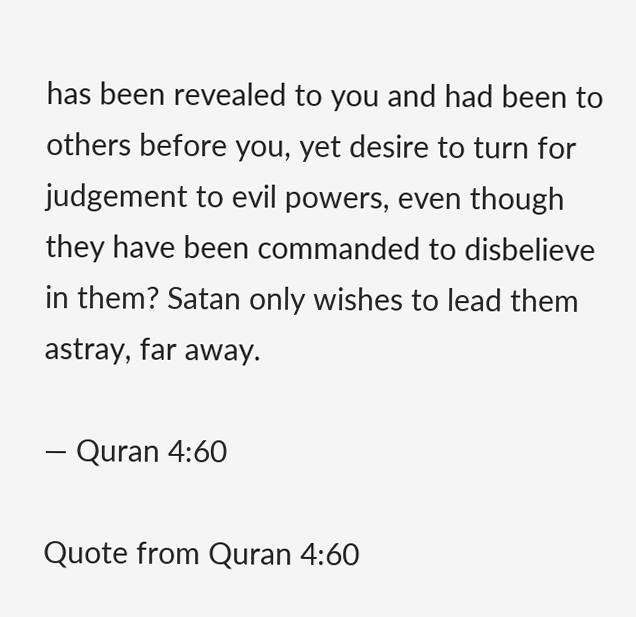has been revealed to you and had been to others before you, yet desire to turn for judgement to evil powers, even though they have been commanded to disbelieve in them? Satan only wishes to lead them astray, far away.

— Quran 4:60

Quote from Quran 4:60